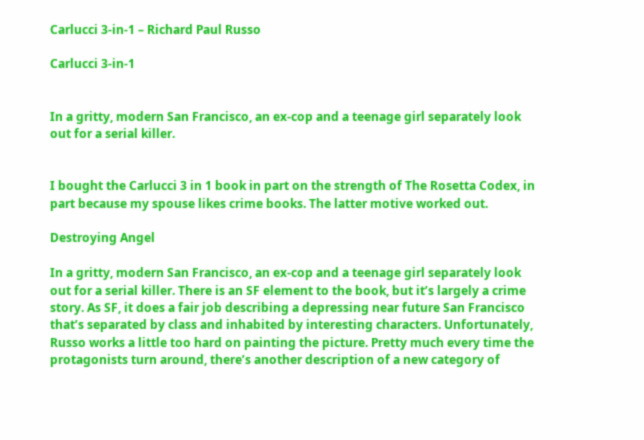Carlucci 3-in-1 – Richard Paul Russo

Carlucci 3-in-1


In a gritty, modern San Francisco, an ex-cop and a teenage girl separately look out for a serial killer.


I bought the Carlucci 3 in 1 book in part on the strength of The Rosetta Codex, in part because my spouse likes crime books. The latter motive worked out.

Destroying Angel

In a gritty, modern San Francisco, an ex-cop and a teenage girl separately look out for a serial killer. There is an SF element to the book, but it’s largely a crime story. As SF, it does a fair job describing a depressing near future San Francisco that’s separated by class and inhabited by interesting characters. Unfortunately, Russo works a little too hard on painting the picture. Pretty much every time the protagonists turn around, there’s another description of a new category of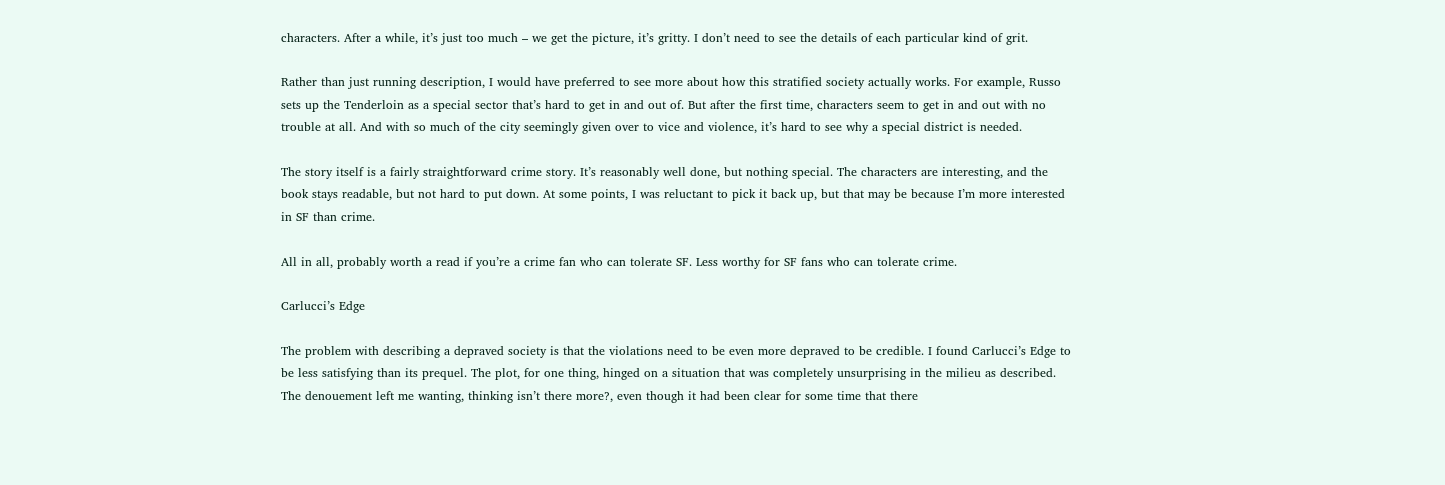characters. After a while, it’s just too much – we get the picture, it’s gritty. I don’t need to see the details of each particular kind of grit.

Rather than just running description, I would have preferred to see more about how this stratified society actually works. For example, Russo sets up the Tenderloin as a special sector that’s hard to get in and out of. But after the first time, characters seem to get in and out with no trouble at all. And with so much of the city seemingly given over to vice and violence, it’s hard to see why a special district is needed.

The story itself is a fairly straightforward crime story. It’s reasonably well done, but nothing special. The characters are interesting, and the book stays readable, but not hard to put down. At some points, I was reluctant to pick it back up, but that may be because I’m more interested in SF than crime.

All in all, probably worth a read if you’re a crime fan who can tolerate SF. Less worthy for SF fans who can tolerate crime.

Carlucci’s Edge

The problem with describing a depraved society is that the violations need to be even more depraved to be credible. I found Carlucci’s Edge to be less satisfying than its prequel. The plot, for one thing, hinged on a situation that was completely unsurprising in the milieu as described. The denouement left me wanting, thinking isn’t there more?, even though it had been clear for some time that there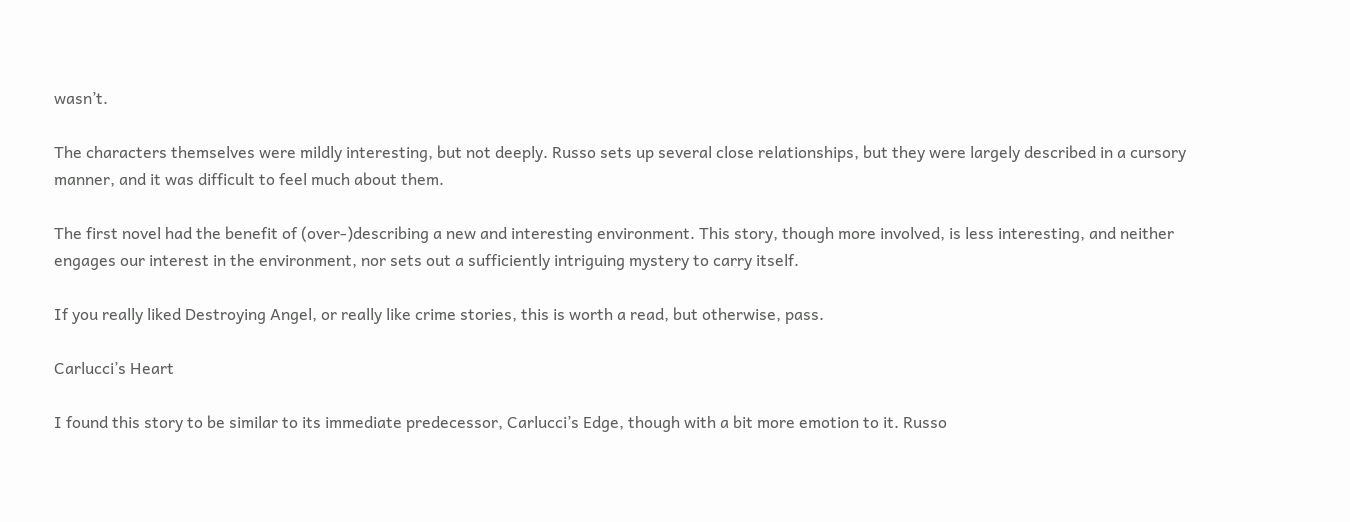wasn’t.

The characters themselves were mildly interesting, but not deeply. Russo sets up several close relationships, but they were largely described in a cursory manner, and it was difficult to feel much about them.

The first novel had the benefit of (over-)describing a new and interesting environment. This story, though more involved, is less interesting, and neither engages our interest in the environment, nor sets out a sufficiently intriguing mystery to carry itself.

If you really liked Destroying Angel, or really like crime stories, this is worth a read, but otherwise, pass.

Carlucci’s Heart

I found this story to be similar to its immediate predecessor, Carlucci’s Edge, though with a bit more emotion to it. Russo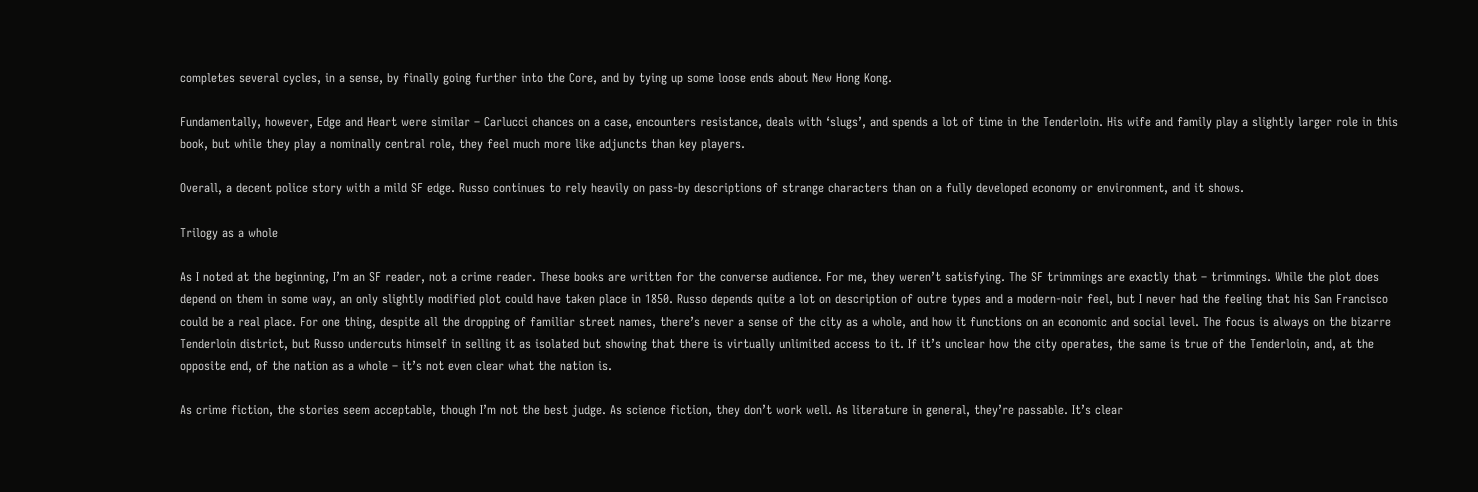completes several cycles, in a sense, by finally going further into the Core, and by tying up some loose ends about New Hong Kong.

Fundamentally, however, Edge and Heart were similar – Carlucci chances on a case, encounters resistance, deals with ‘slugs’, and spends a lot of time in the Tenderloin. His wife and family play a slightly larger role in this book, but while they play a nominally central role, they feel much more like adjuncts than key players.

Overall, a decent police story with a mild SF edge. Russo continues to rely heavily on pass-by descriptions of strange characters than on a fully developed economy or environment, and it shows.

Trilogy as a whole

As I noted at the beginning, I’m an SF reader, not a crime reader. These books are written for the converse audience. For me, they weren’t satisfying. The SF trimmings are exactly that – trimmings. While the plot does depend on them in some way, an only slightly modified plot could have taken place in 1850. Russo depends quite a lot on description of outre types and a modern-noir feel, but I never had the feeling that his San Francisco could be a real place. For one thing, despite all the dropping of familiar street names, there’s never a sense of the city as a whole, and how it functions on an economic and social level. The focus is always on the bizarre Tenderloin district, but Russo undercuts himself in selling it as isolated but showing that there is virtually unlimited access to it. If it’s unclear how the city operates, the same is true of the Tenderloin, and, at the opposite end, of the nation as a whole – it’s not even clear what the nation is.

As crime fiction, the stories seem acceptable, though I’m not the best judge. As science fiction, they don’t work well. As literature in general, they’re passable. It’s clear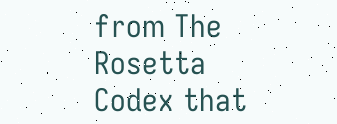from The Rosetta Codex that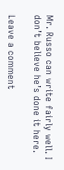Mr. Russo can write fairly well. I don’t believe he’s done it here.

Leave a comment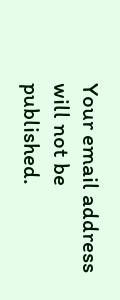Your email address will not be published.